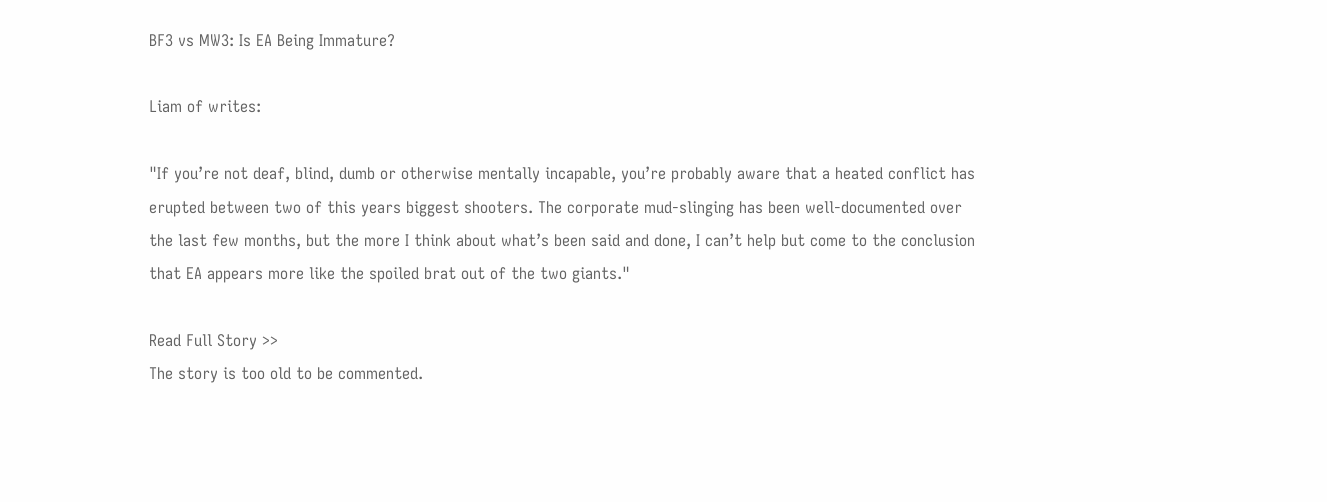BF3 vs MW3: Is EA Being Immature?

Liam of writes:

"If you’re not deaf, blind, dumb or otherwise mentally incapable, you’re probably aware that a heated conflict has erupted between two of this years biggest shooters. The corporate mud-slinging has been well-documented over the last few months, but the more I think about what’s been said and done, I can’t help but come to the conclusion that EA appears more like the spoiled brat out of the two giants."

Read Full Story >>
The story is too old to be commented.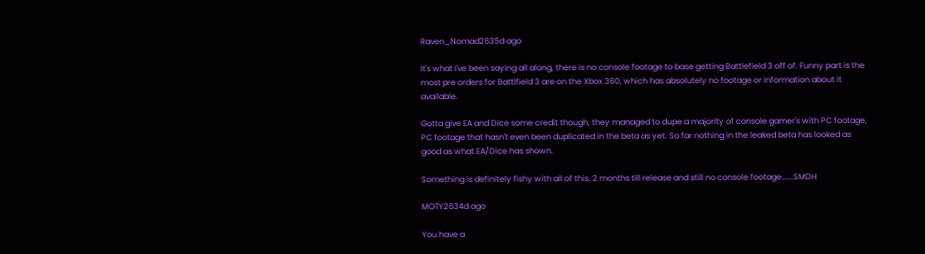Raven_Nomad2635d ago

It's what I've been saying all along, there is no console footage to base getting Battlefield 3 off of. Funny part is the most pre orders for Battlfield 3 are on the Xbox 360, which has absolutely no footage or information about it available.

Gotta give EA and Dice some credit though, they managed to dupe a majority of console gamer's with PC footage, PC footage that hasn't even been duplicated in the beta as yet. So far nothing in the leaked beta has looked as good as what EA/Dice has shown.

Something is definitely fishy with all of this. 2 months till release and still no console footage......SMDH

MOTY2634d ago

You have a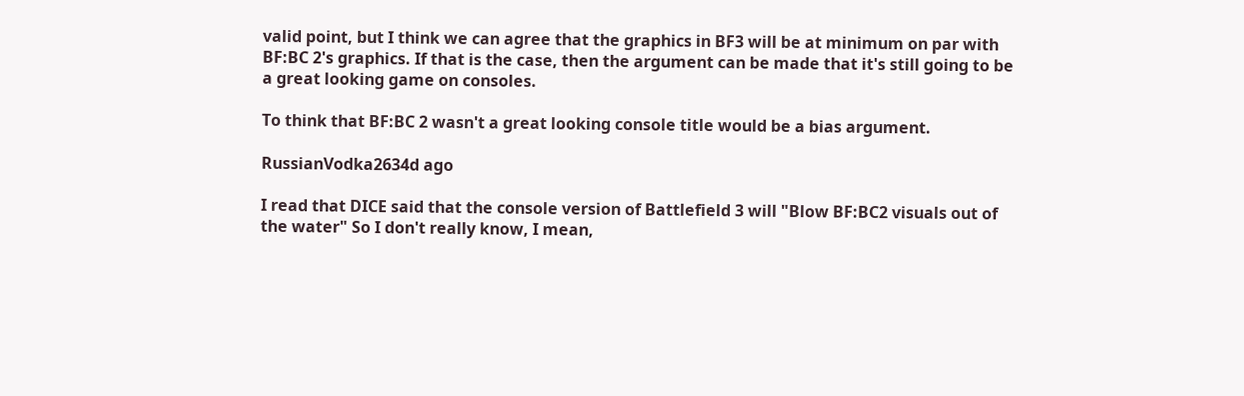valid point, but I think we can agree that the graphics in BF3 will be at minimum on par with BF:BC 2's graphics. If that is the case, then the argument can be made that it's still going to be a great looking game on consoles.

To think that BF:BC 2 wasn't a great looking console title would be a bias argument.

RussianVodka2634d ago

I read that DICE said that the console version of Battlefield 3 will "Blow BF:BC2 visuals out of the water" So I don't really know, I mean,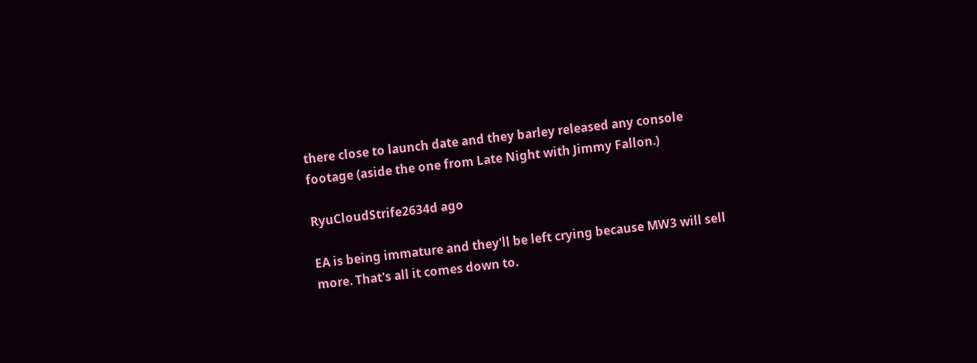there close to launch date and they barley released any console footage (aside the one from Late Night with Jimmy Fallon.)

RyuCloudStrife2634d ago

EA is being immature and they'll be left crying because MW3 will sell more. That's all it comes down to.